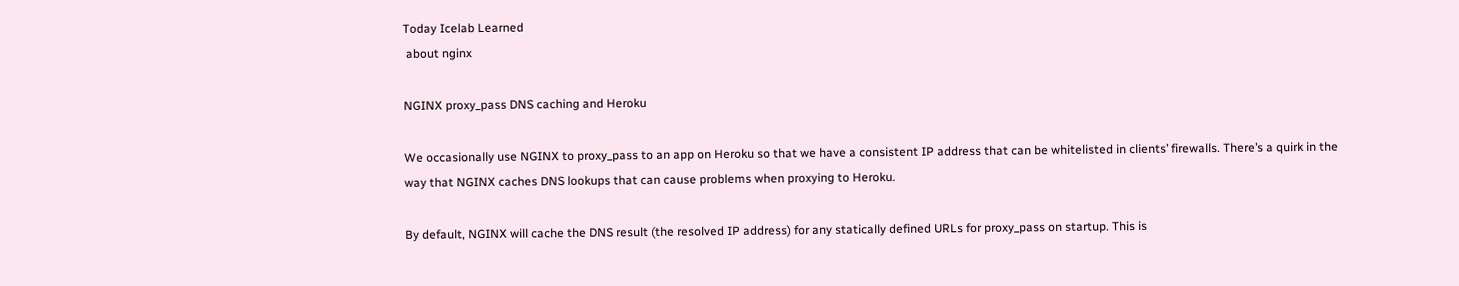Today Icelab Learned
 about nginx

NGINX proxy_pass DNS caching and Heroku

We occasionally use NGINX to proxy_pass to an app on Heroku so that we have a consistent IP address that can be whitelisted in clients’ firewalls. There’s a quirk in the way that NGINX caches DNS lookups that can cause problems when proxying to Heroku.

By default, NGINX will cache the DNS result (the resolved IP address) for any statically defined URLs for proxy_pass on startup. This is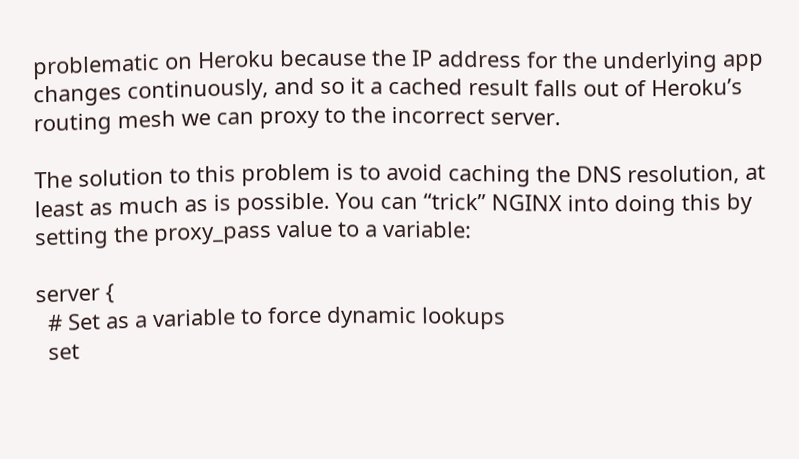problematic on Heroku because the IP address for the underlying app changes continuously, and so it a cached result falls out of Heroku’s routing mesh we can proxy to the incorrect server.

The solution to this problem is to avoid caching the DNS resolution, at least as much as is possible. You can “trick” NGINX into doing this by setting the proxy_pass value to a variable:

server {
  # Set as a variable to force dynamic lookups
  set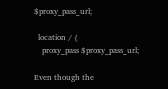$proxy_pass_url;

  location / {
    proxy_pass $proxy_pass_url;

Even though the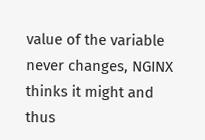value of the variable never changes, NGINX thinks it might and thus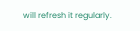will refresh it regularly.